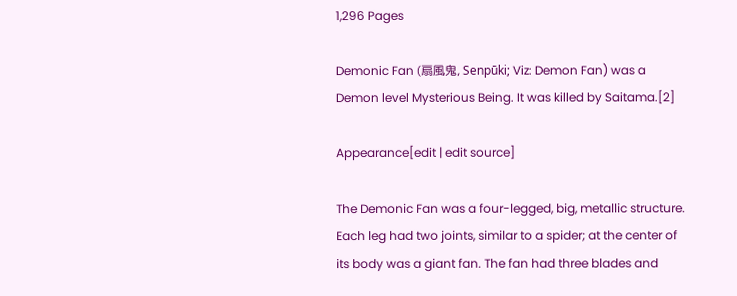1,296 Pages

Demonic Fan (扇風鬼, Senpūki; Viz: Demon Fan) was a Demon level Mysterious Being. It was killed by Saitama.[2]

Appearance[edit | edit source]

The Demonic Fan was a four-legged, big, metallic structure. Each leg had two joints, similar to a spider; at the center of its body was a giant fan. The fan had three blades and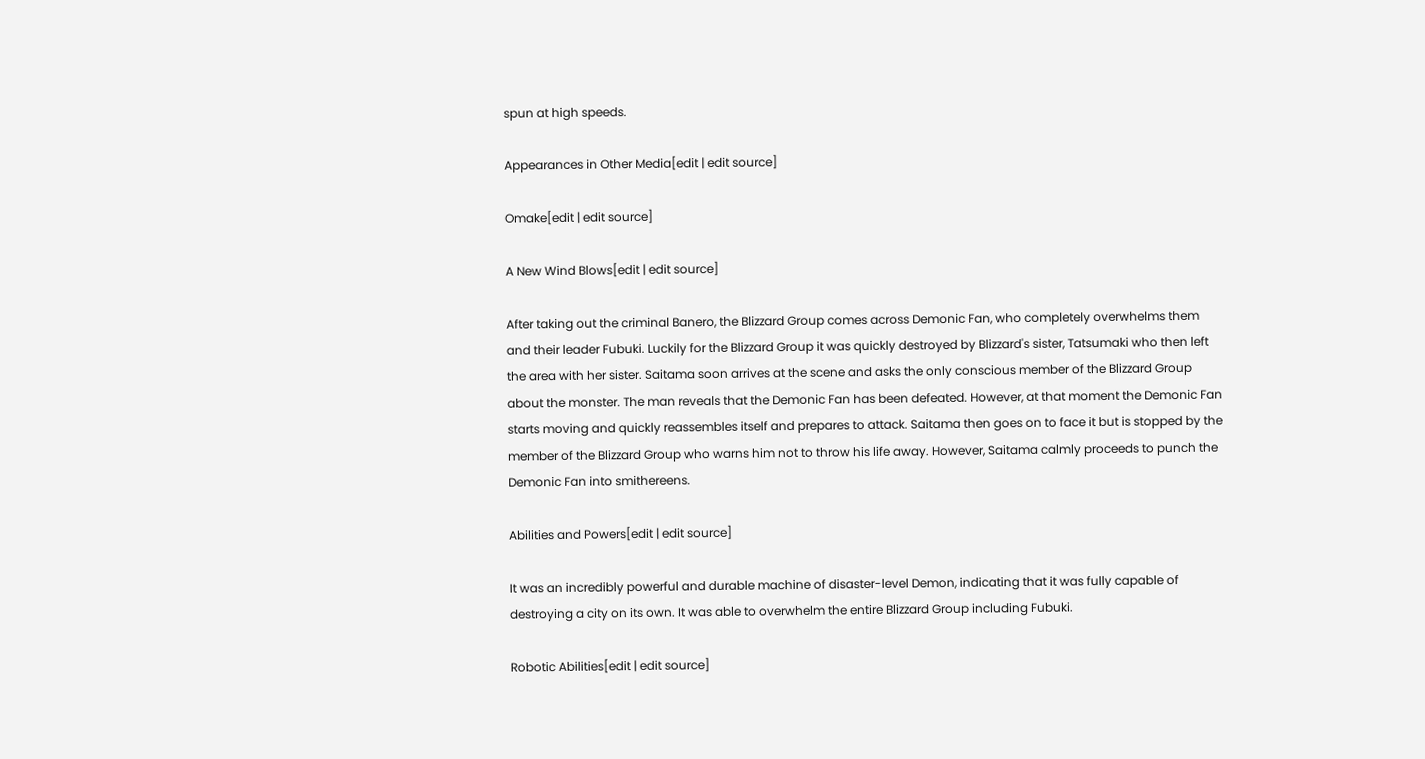spun at high speeds.

Appearances in Other Media[edit | edit source]

Omake[edit | edit source]

A New Wind Blows[edit | edit source]

After taking out the criminal Banero, the Blizzard Group comes across Demonic Fan, who completely overwhelms them and their leader Fubuki. Luckily for the Blizzard Group it was quickly destroyed by Blizzard's sister, Tatsumaki who then left the area with her sister. Saitama soon arrives at the scene and asks the only conscious member of the Blizzard Group about the monster. The man reveals that the Demonic Fan has been defeated. However, at that moment the Demonic Fan starts moving and quickly reassembles itself and prepares to attack. Saitama then goes on to face it but is stopped by the member of the Blizzard Group who warns him not to throw his life away. However, Saitama calmly proceeds to punch the Demonic Fan into smithereens.

Abilities and Powers[edit | edit source]

It was an incredibly powerful and durable machine of disaster-level Demon, indicating that it was fully capable of destroying a city on its own. It was able to overwhelm the entire Blizzard Group including Fubuki.

Robotic Abilities[edit | edit source]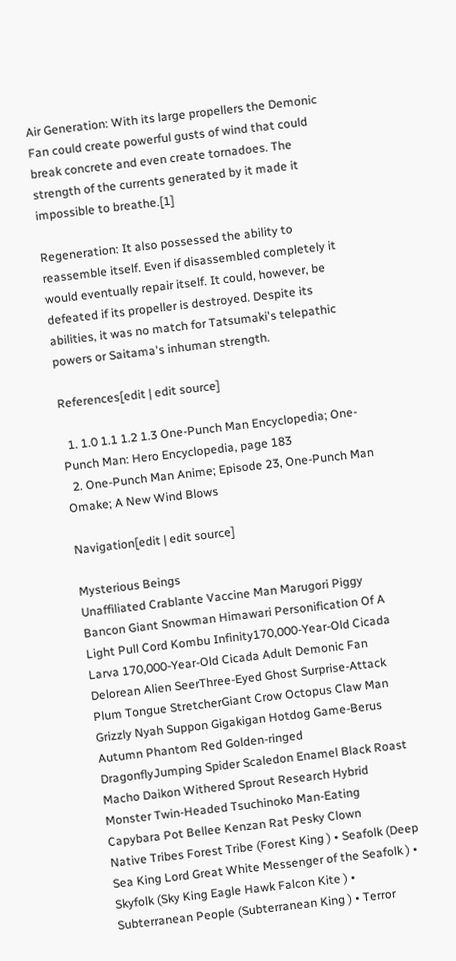Air Generation: With its large propellers the Demonic Fan could create powerful gusts of wind that could break concrete and even create tornadoes. The strength of the currents generated by it made it impossible to breathe.[1]

Regeneration: It also possessed the ability to reassemble itself. Even if disassembled completely it would eventually repair itself. It could, however, be defeated if its propeller is destroyed. Despite its abilities, it was no match for Tatsumaki's telepathic powers or Saitama's inhuman strength.

References[edit | edit source]

  1. 1.0 1.1 1.2 1.3 One-Punch Man Encyclopedia; One-Punch Man: Hero Encyclopedia, page 183
  2. One-Punch Man Anime; Episode 23, One-Punch Man Omake; A New Wind Blows

Navigation[edit | edit source]

Mysterious Beings
Unaffiliated Crablante Vaccine Man Marugori Piggy Bancon Giant Snowman Himawari Personification Of A Light Pull Cord Kombu Infinity170,000-Year-Old Cicada Larva 170,000-Year-Old Cicada Adult Demonic Fan Delorean Alien SeerThree-Eyed Ghost Surprise-Attack Plum Tongue StretcherGiant Crow Octopus Claw Man Grizzly Nyah Suppon Gigakigan Hotdog Game-Berus Autumn Phantom Red Golden-ringed DragonflyJumping Spider Scaledon Enamel Black Roast Macho Daikon Withered Sprout Research Hybrid Monster Twin-Headed Tsuchinoko Man-Eating Capybara Pot Bellee Kenzan Rat Pesky Clown
Native Tribes Forest Tribe (Forest King ) • Seafolk (Deep Sea King Lord Great White Messenger of the Seafolk ) • Skyfolk (Sky King Eagle Hawk Falcon Kite ) • Subterranean People (Subterranean King ) • Terror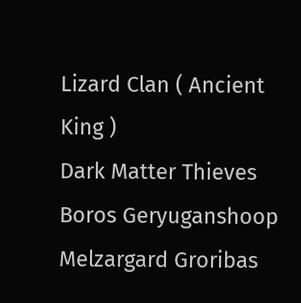Lizard Clan ( Ancient King )
Dark Matter Thieves Boros Geryuganshoop Melzargard Groribas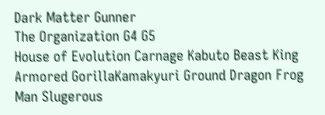Dark Matter Gunner
The Organization G4 G5
House of Evolution Carnage Kabuto Beast King Armored GorillaKamakyuri Ground Dragon Frog Man Slugerous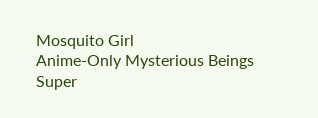Mosquito Girl
Anime-Only Mysterious Beings Super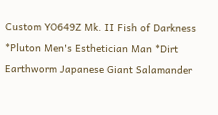Custom YO649Z Mk. II Fish of Darkness *Pluton Men's Esthetician Man *Dirt Earthworm Japanese Giant Salamander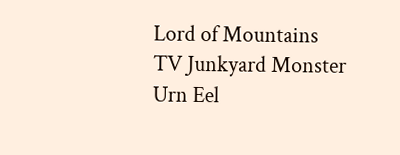Lord of Mountains TV Junkyard Monster Urn Eel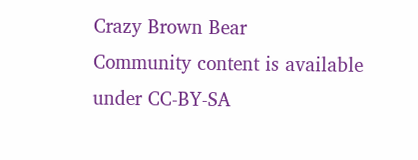Crazy Brown Bear
Community content is available under CC-BY-SA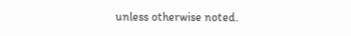unless otherwise noted.